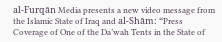al-Furqān Media presents a new video message from the Islamic State of Iraq and al-Shām: “Press Coverage of One of the Da’wah Tents in the State of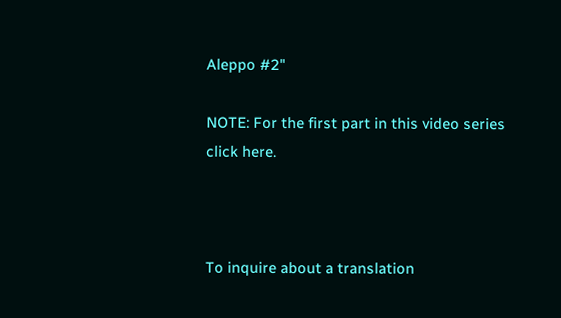Aleppo #2"

NOTE: For the first part in this video series click here.



To inquire about a translation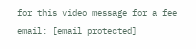for this video message for a fee email: [email protected]